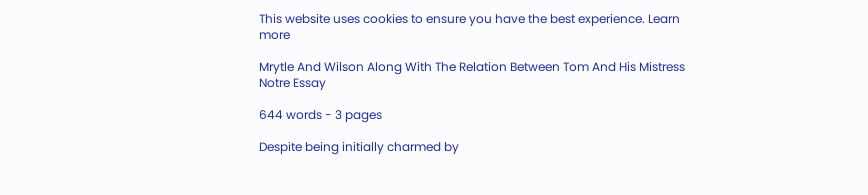This website uses cookies to ensure you have the best experience. Learn more

Mrytle And Wilson Along With The Relation Between Tom And His Mistress Notre Essay

644 words - 3 pages

Despite being initially charmed by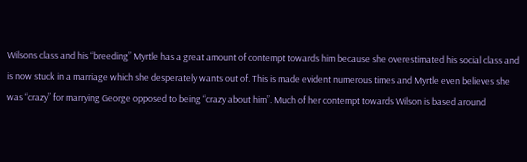Wilsons class and his “breeding” Myrtle has a great amount of contempt towards him because she overestimated his social class and is now stuck in a marriage which she desperately wants out of. This is made evident numerous times and Myrtle even believes she was “crazy” for marrying George opposed to being “crazy about him”. Much of her contempt towards Wilson is based around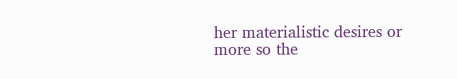her materialistic desires or more so the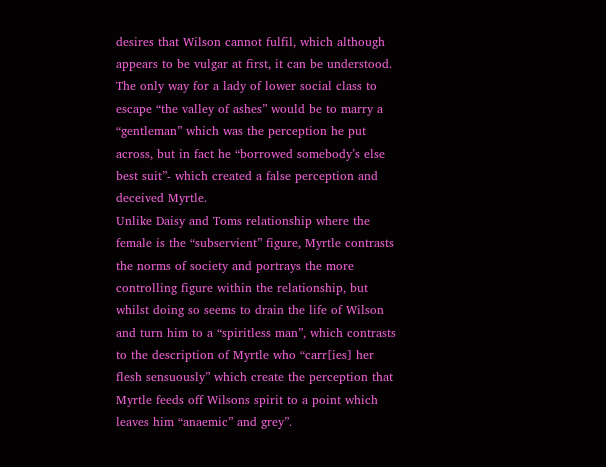desires that Wilson cannot fulfil, which although appears to be vulgar at first, it can be understood. The only way for a lady of lower social class to escape “the valley of ashes” would be to marry a “gentleman” which was the perception he put across, but in fact he “borrowed somebody’s else best suit”- which created a false perception and deceived Myrtle.
Unlike Daisy and Toms relationship where the female is the “subservient” figure, Myrtle contrasts the norms of society and portrays the more controlling figure within the relationship, but whilst doing so seems to drain the life of Wilson and turn him to a “spiritless man”, which contrasts to the description of Myrtle who “carr[ies] her flesh sensuously” which create the perception that Myrtle feeds off Wilsons spirit to a point which leaves him “anaemic” and grey”.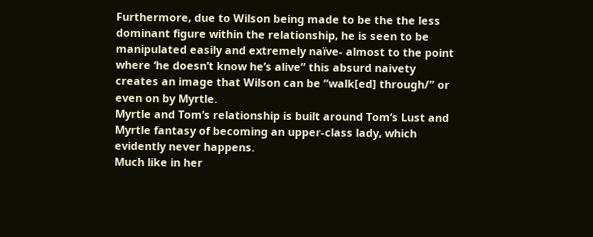Furthermore, due to Wilson being made to be the the less dominant figure within the relationship, he is seen to be manipulated easily and extremely naïve- almost to the point where ‘he doesn’t know he’s alive” this absurd naivety creates an image that Wilson can be “walk[ed] through/” or even on by Myrtle.
Myrtle and Tom’s relationship is built around Tom’s Lust and Myrtle fantasy of becoming an upper-class lady, which evidently never happens.
Much like in her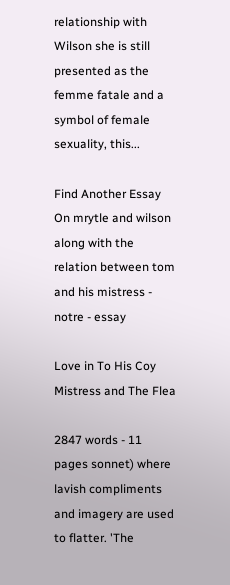relationship with Wilson she is still presented as the femme fatale and a symbol of female sexuality, this...

Find Another Essay On mrytle and wilson along with the relation between tom and his mistress - notre - essay

Love in To His Coy Mistress and The Flea

2847 words - 11 pages sonnet) where lavish compliments and imagery are used to flatter. 'The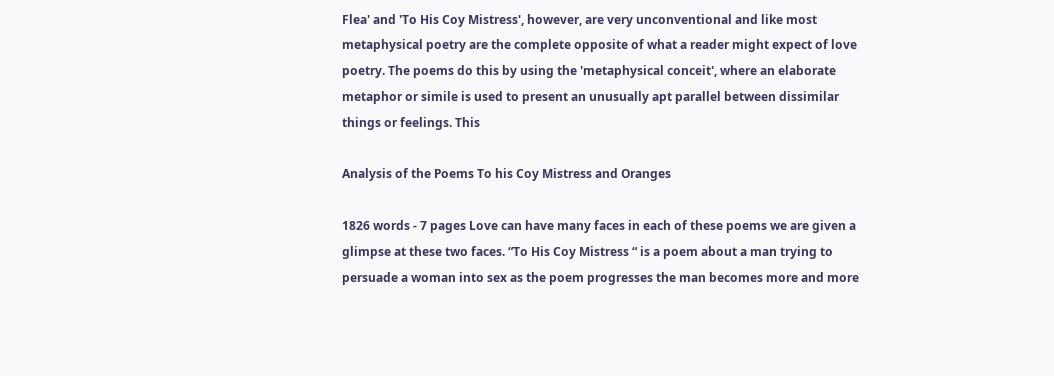Flea' and 'To His Coy Mistress', however, are very unconventional and like most metaphysical poetry are the complete opposite of what a reader might expect of love poetry. The poems do this by using the 'metaphysical conceit', where an elaborate metaphor or simile is used to present an unusually apt parallel between dissimilar things or feelings. This

Analysis of the Poems To his Coy Mistress and Oranges

1826 words - 7 pages Love can have many faces in each of these poems we are given a glimpse at these two faces. “To His Coy Mistress “ is a poem about a man trying to persuade a woman into sex as the poem progresses the man becomes more and more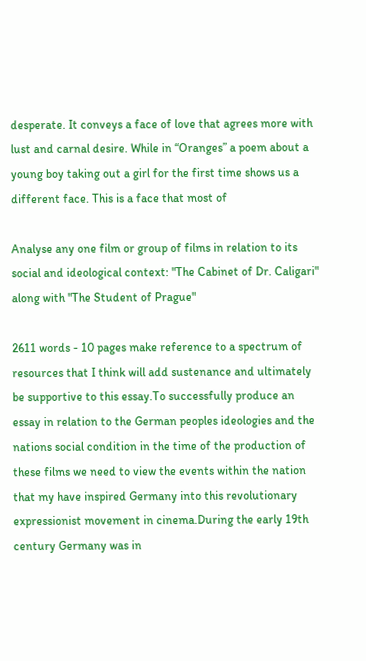desperate. It conveys a face of love that agrees more with lust and carnal desire. While in “Oranges” a poem about a young boy taking out a girl for the first time shows us a different face. This is a face that most of

Analyse any one film or group of films in relation to its social and ideological context: "The Cabinet of Dr. Caligari" along with "The Student of Prague"

2611 words - 10 pages make reference to a spectrum of resources that I think will add sustenance and ultimately be supportive to this essay.To successfully produce an essay in relation to the German peoples ideologies and the nations social condition in the time of the production of these films we need to view the events within the nation that my have inspired Germany into this revolutionary expressionist movement in cinema.During the early 19th century Germany was in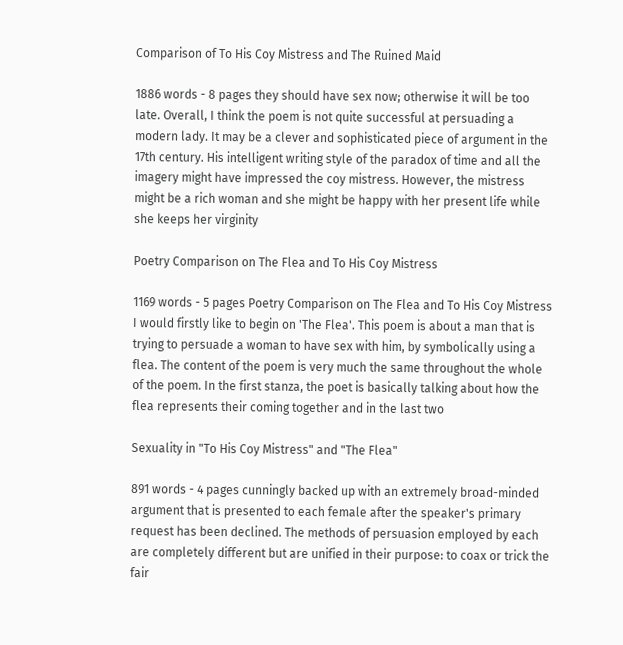Comparison of To His Coy Mistress and The Ruined Maid

1886 words - 8 pages they should have sex now; otherwise it will be too late. Overall, I think the poem is not quite successful at persuading a modern lady. It may be a clever and sophisticated piece of argument in the 17th century. His intelligent writing style of the paradox of time and all the imagery might have impressed the coy mistress. However, the mistress might be a rich woman and she might be happy with her present life while she keeps her virginity

Poetry Comparison on The Flea and To His Coy Mistress

1169 words - 5 pages Poetry Comparison on The Flea and To His Coy Mistress I would firstly like to begin on 'The Flea'. This poem is about a man that is trying to persuade a woman to have sex with him, by symbolically using a flea. The content of the poem is very much the same throughout the whole of the poem. In the first stanza, the poet is basically talking about how the flea represents their coming together and in the last two

Sexuality in "To His Coy Mistress" and "The Flea"

891 words - 4 pages cunningly backed up with an extremely broad-minded argument that is presented to each female after the speaker's primary request has been declined. The methods of persuasion employed by each are completely different but are unified in their purpose: to coax or trick the fair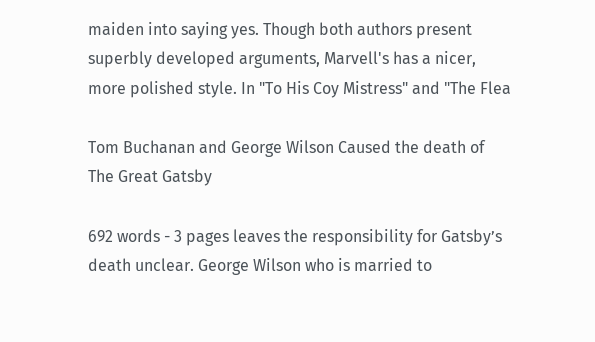maiden into saying yes. Though both authors present superbly developed arguments, Marvell's has a nicer, more polished style. In "To His Coy Mistress" and "The Flea

Tom Buchanan and George Wilson Caused the death of The Great Gatsby

692 words - 3 pages leaves the responsibility for Gatsby’s death unclear. George Wilson who is married to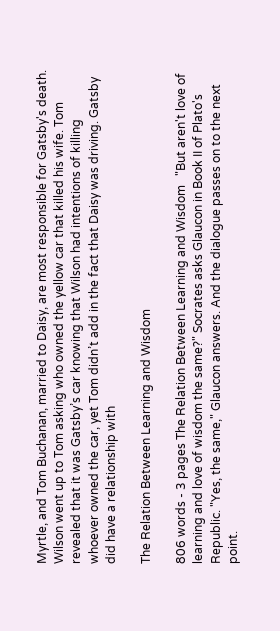Myrtle, and Tom Buchanan, married to Daisy, are most responsible for Gatsby's death. Wilson went up to Tom asking who owned the yellow car that killed his wife. Tom revealed that it was Gatsby’s car knowing that Wilson had intentions of killing whoever owned the car, yet Tom didn’t add in the fact that Daisy was driving. Gatsby did have a relationship with

The Relation Between Learning and Wisdom

806 words - 3 pages The Relation Between Learning and Wisdom   "But aren't love of learning and love of wisdom the same?" Socrates asks Glaucon in Book II of Plato's Republic. "Yes, the same," Glaucon answers. And the dialogue passes on to the next point.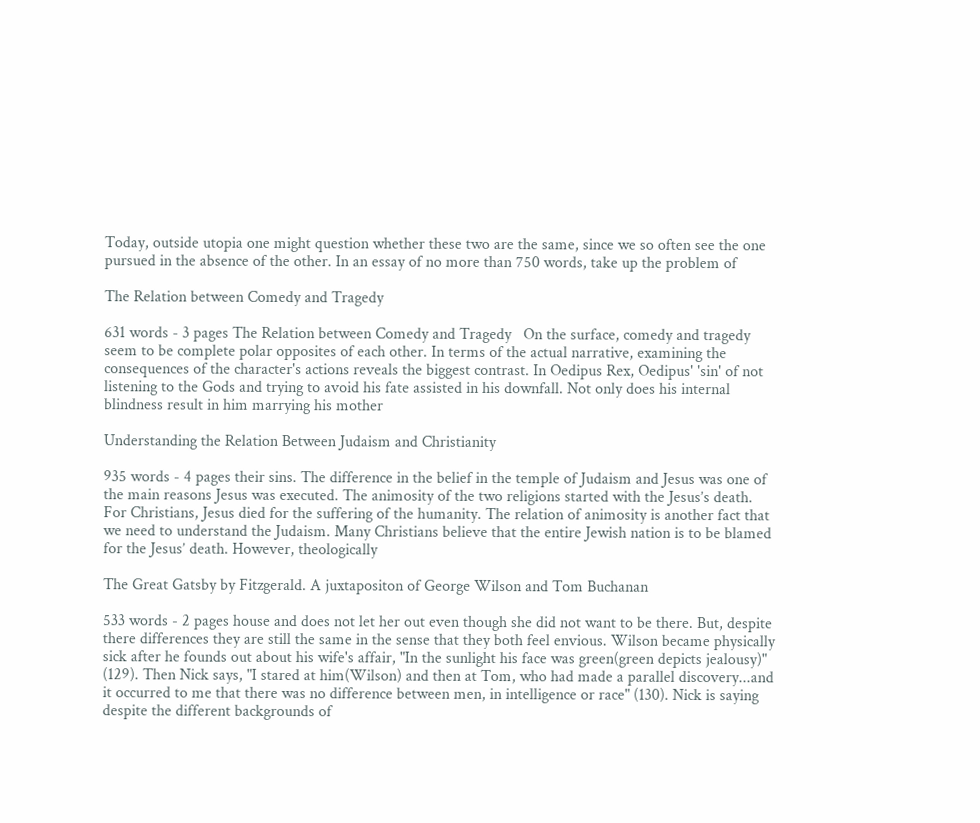Today, outside utopia one might question whether these two are the same, since we so often see the one pursued in the absence of the other. In an essay of no more than 750 words, take up the problem of

The Relation between Comedy and Tragedy

631 words - 3 pages The Relation between Comedy and Tragedy   On the surface, comedy and tragedy seem to be complete polar opposites of each other. In terms of the actual narrative, examining the consequences of the character's actions reveals the biggest contrast. In Oedipus Rex, Oedipus' 'sin' of not listening to the Gods and trying to avoid his fate assisted in his downfall. Not only does his internal blindness result in him marrying his mother

Understanding the Relation Between Judaism and Christianity

935 words - 4 pages their sins. The difference in the belief in the temple of Judaism and Jesus was one of the main reasons Jesus was executed. The animosity of the two religions started with the Jesus’s death. For Christians, Jesus died for the suffering of the humanity. The relation of animosity is another fact that we need to understand the Judaism. Many Christians believe that the entire Jewish nation is to be blamed for the Jesus’ death. However, theologically

The Great Gatsby by Fitzgerald. A juxtapositon of George Wilson and Tom Buchanan

533 words - 2 pages house and does not let her out even though she did not want to be there. But, despite there differences they are still the same in the sense that they both feel envious. Wilson became physically sick after he founds out about his wife's affair, "In the sunlight his face was green(green depicts jealousy)" (129). Then Nick says, "I stared at him(Wilson) and then at Tom, who had made a parallel discovery...and it occurred to me that there was no difference between men, in intelligence or race" (130). Nick is saying despite the different backgrounds of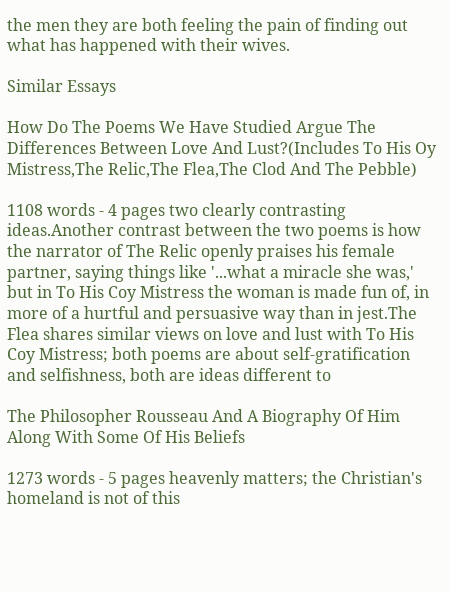the men they are both feeling the pain of finding out what has happened with their wives.

Similar Essays

How Do The Poems We Have Studied Argue The Differences Between Love And Lust?(Includes To His Oy Mistress,The Relic,The Flea,The Clod And The Pebble)

1108 words - 4 pages two clearly contrasting ideas.Another contrast between the two poems is how the narrator of The Relic openly praises his female partner, saying things like '...what a miracle she was,' but in To His Coy Mistress the woman is made fun of, in more of a hurtful and persuasive way than in jest.The Flea shares similar views on love and lust with To His Coy Mistress; both poems are about self-gratification and selfishness, both are ideas different to

The Philosopher Rousseau And A Biography Of Him Along With Some Of His Beliefs

1273 words - 5 pages heavenly matters; the Christian's homeland is not of this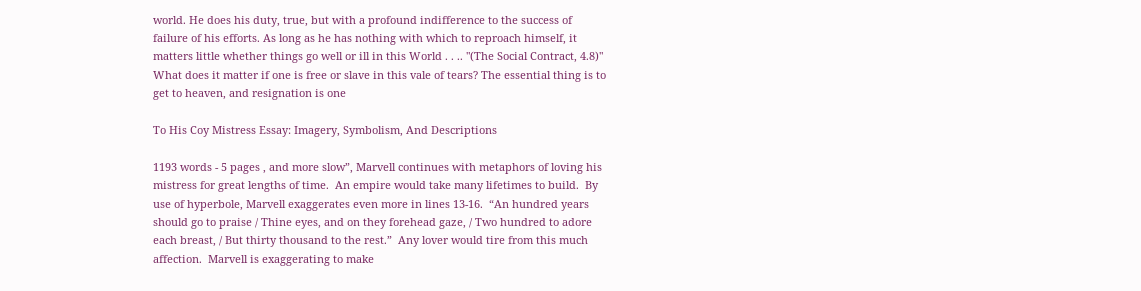world. He does his duty, true, but with a profound indifference to the success of failure of his efforts. As long as he has nothing with which to reproach himself, it matters little whether things go well or ill in this World . . .. "(The Social Contract, 4.8)" What does it matter if one is free or slave in this vale of tears? The essential thing is to get to heaven, and resignation is one

To His Coy Mistress Essay: Imagery, Symbolism, And Descriptions

1193 words - 5 pages , and more slow”, Marvell continues with metaphors of loving his mistress for great lengths of time.  An empire would take many lifetimes to build.  By use of hyperbole, Marvell exaggerates even more in lines 13-16.  “An hundred years should go to praise / Thine eyes, and on they forehead gaze, / Two hundred to adore each breast, / But thirty thousand to the rest.”  Any lover would tire from this much affection.  Marvell is exaggerating to make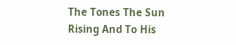The Tones The Sun Rising And To His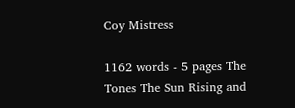Coy Mistress

1162 words - 5 pages The Tones The Sun Rising and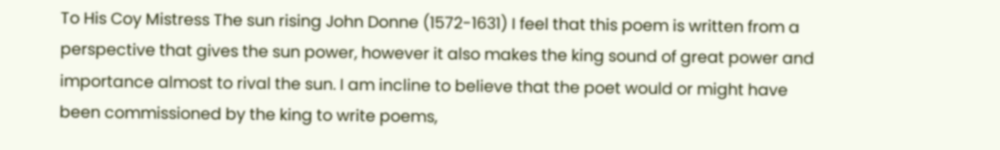To His Coy Mistress The sun rising John Donne (1572-1631) I feel that this poem is written from a perspective that gives the sun power, however it also makes the king sound of great power and importance almost to rival the sun. I am incline to believe that the poet would or might have been commissioned by the king to write poems,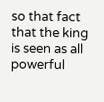so that fact that the king is seen as all powerful